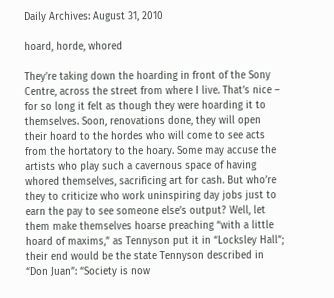Daily Archives: August 31, 2010

hoard, horde, whored

They’re taking down the hoarding in front of the Sony Centre, across the street from where I live. That’s nice – for so long it felt as though they were hoarding it to themselves. Soon, renovations done, they will open their hoard to the hordes who will come to see acts from the hortatory to the hoary. Some may accuse the artists who play such a cavernous space of having whored themselves, sacrificing art for cash. But who’re they to criticize who work uninspiring day jobs just to earn the pay to see someone else’s output? Well, let them make themselves hoarse preaching “with a little hoard of maxims,” as Tennyson put it in “Locksley Hall”; their end would be the state Tennyson described in “Don Juan”: “Society is now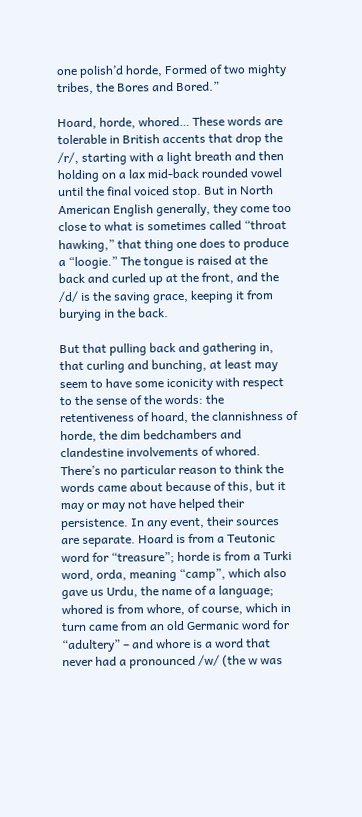one polish’d horde, Formed of two mighty tribes, the Bores and Bored.”

Hoard, horde, whored… These words are tolerable in British accents that drop the /r/, starting with a light breath and then holding on a lax mid-back rounded vowel until the final voiced stop. But in North American English generally, they come too close to what is sometimes called “throat hawking,” that thing one does to produce a “loogie.” The tongue is raised at the back and curled up at the front, and the /d/ is the saving grace, keeping it from burying in the back.

But that pulling back and gathering in, that curling and bunching, at least may seem to have some iconicity with respect to the sense of the words: the retentiveness of hoard, the clannishness of horde, the dim bedchambers and clandestine involvements of whored. There’s no particular reason to think the words came about because of this, but it may or may not have helped their persistence. In any event, their sources are separate. Hoard is from a Teutonic word for “treasure”; horde is from a Turki word, orda, meaning “camp”, which also gave us Urdu, the name of a language; whored is from whore, of course, which in turn came from an old Germanic word for “adultery” – and whore is a word that never had a pronounced /w/ (the w was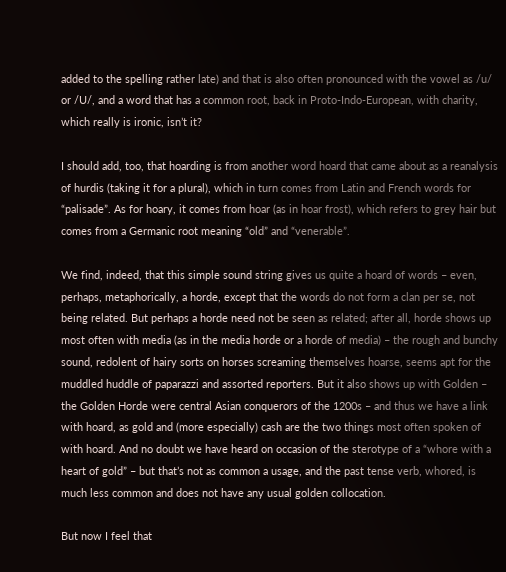added to the spelling rather late) and that is also often pronounced with the vowel as /u/ or /U/, and a word that has a common root, back in Proto-Indo-European, with charity, which really is ironic, isn’t it?

I should add, too, that hoarding is from another word hoard that came about as a reanalysis of hurdis (taking it for a plural), which in turn comes from Latin and French words for “palisade”. As for hoary, it comes from hoar (as in hoar frost), which refers to grey hair but comes from a Germanic root meaning “old” and “venerable”.

We find, indeed, that this simple sound string gives us quite a hoard of words – even, perhaps, metaphorically, a horde, except that the words do not form a clan per se, not being related. But perhaps a horde need not be seen as related; after all, horde shows up most often with media (as in the media horde or a horde of media) – the rough and bunchy sound, redolent of hairy sorts on horses screaming themselves hoarse, seems apt for the muddled huddle of paparazzi and assorted reporters. But it also shows up with Golden – the Golden Horde were central Asian conquerors of the 1200s – and thus we have a link with hoard, as gold and (more especially) cash are the two things most often spoken of with hoard. And no doubt we have heard on occasion of the sterotype of a “whore with a heart of gold” – but that’s not as common a usage, and the past tense verb, whored, is much less common and does not have any usual golden collocation.

But now I feel that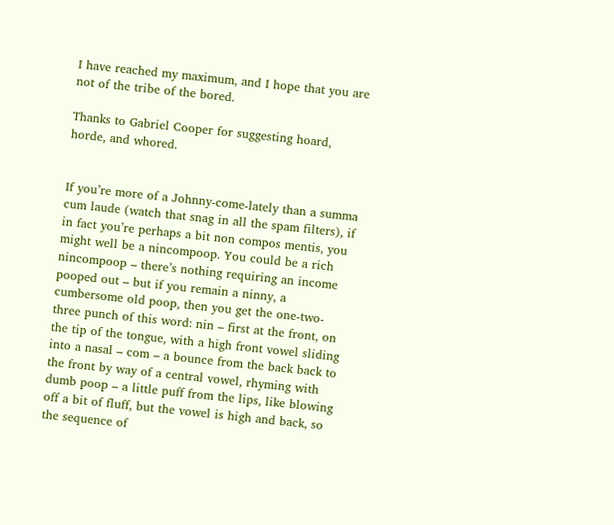I have reached my maximum, and I hope that you are not of the tribe of the bored.

Thanks to Gabriel Cooper for suggesting hoard, horde, and whored.


If you’re more of a Johnny-come-lately than a summa cum laude (watch that snag in all the spam filters), if in fact you’re perhaps a bit non compos mentis, you might well be a nincompoop. You could be a rich nincompoop – there’s nothing requiring an income pooped out – but if you remain a ninny, a cumbersome old poop, then you get the one-two-three punch of this word: nin – first at the front, on the tip of the tongue, with a high front vowel sliding into a nasal – com – a bounce from the back back to the front by way of a central vowel, rhyming with dumb poop – a little puff from the lips, like blowing off a bit of fluff, but the vowel is high and back, so the sequence of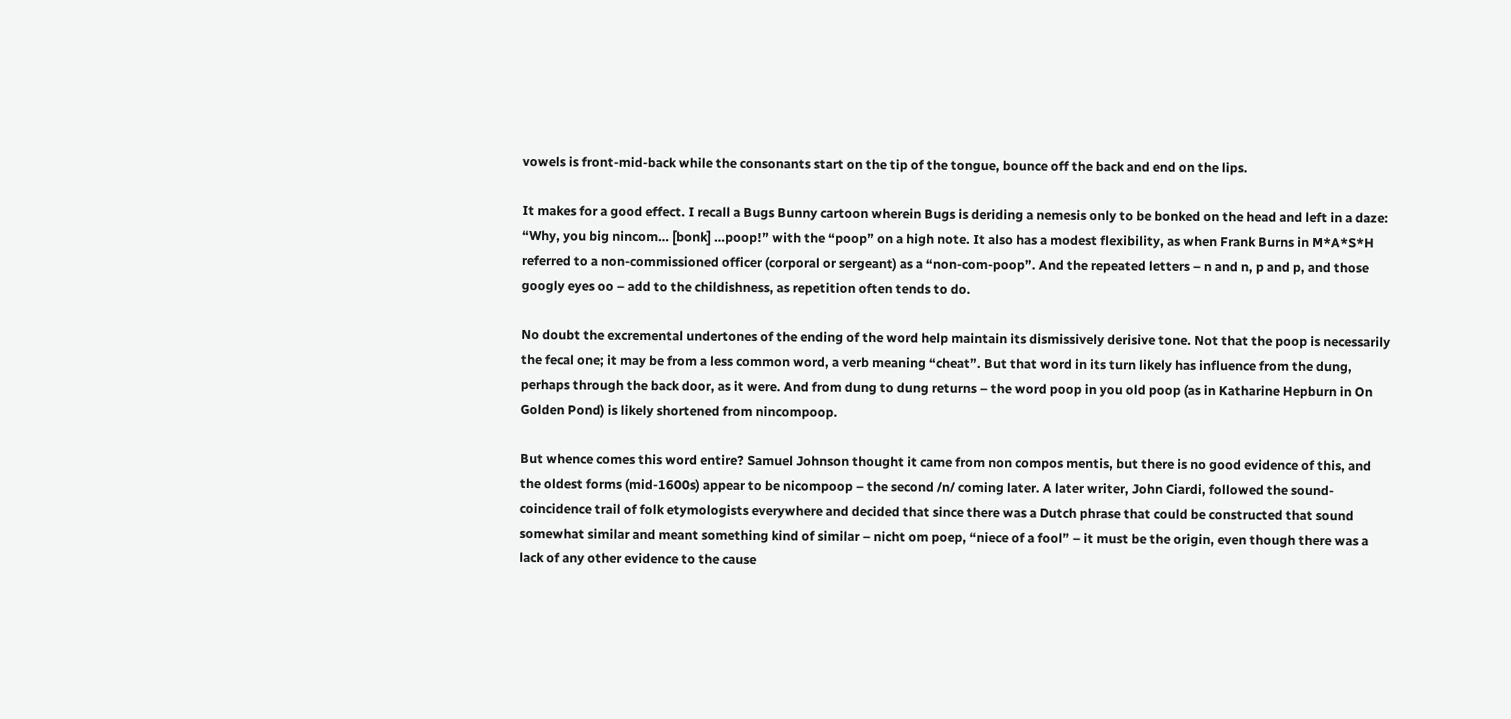vowels is front-mid-back while the consonants start on the tip of the tongue, bounce off the back and end on the lips.

It makes for a good effect. I recall a Bugs Bunny cartoon wherein Bugs is deriding a nemesis only to be bonked on the head and left in a daze: “Why, you big nincom… [bonk] …poop!” with the “poop” on a high note. It also has a modest flexibility, as when Frank Burns in M*A*S*H referred to a non-commissioned officer (corporal or sergeant) as a “non-com-poop”. And the repeated letters – n and n, p and p, and those googly eyes oo – add to the childishness, as repetition often tends to do.

No doubt the excremental undertones of the ending of the word help maintain its dismissively derisive tone. Not that the poop is necessarily the fecal one; it may be from a less common word, a verb meaning “cheat”. But that word in its turn likely has influence from the dung, perhaps through the back door, as it were. And from dung to dung returns – the word poop in you old poop (as in Katharine Hepburn in On Golden Pond) is likely shortened from nincompoop.

But whence comes this word entire? Samuel Johnson thought it came from non compos mentis, but there is no good evidence of this, and the oldest forms (mid-1600s) appear to be nicompoop – the second /n/ coming later. A later writer, John Ciardi, followed the sound-coincidence trail of folk etymologists everywhere and decided that since there was a Dutch phrase that could be constructed that sound somewhat similar and meant something kind of similar – nicht om poep, “niece of a fool” – it must be the origin, even though there was a lack of any other evidence to the cause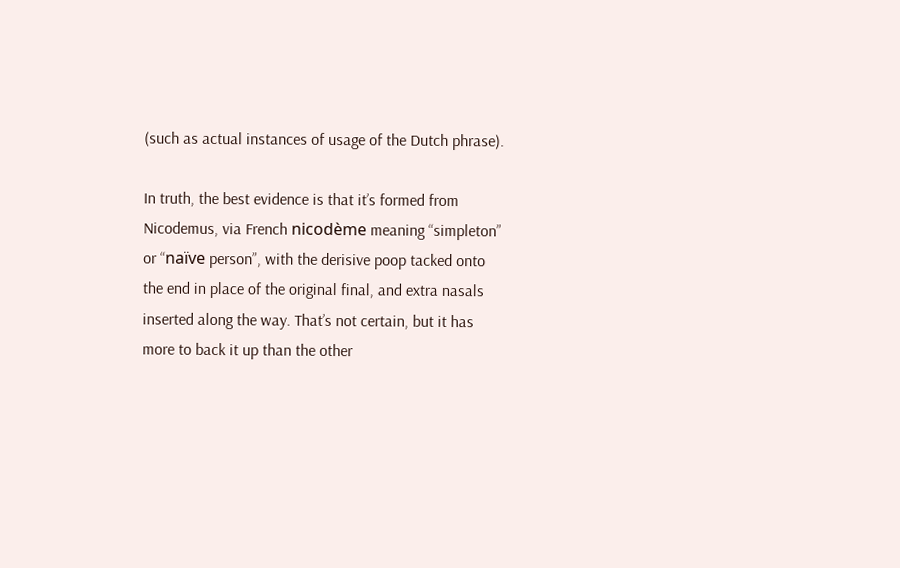(such as actual instances of usage of the Dutch phrase).

In truth, the best evidence is that it’s formed from Nicodemus, via French nicodème meaning “simpleton” or “naïve person”, with the derisive poop tacked onto the end in place of the original final, and extra nasals inserted along the way. That’s not certain, but it has more to back it up than the other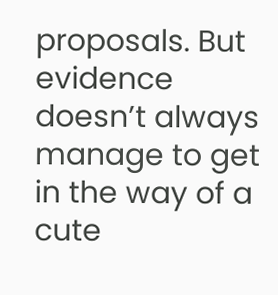proposals. But evidence doesn’t always manage to get in the way of a cute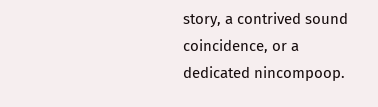story, a contrived sound coincidence, or a dedicated nincompoop.